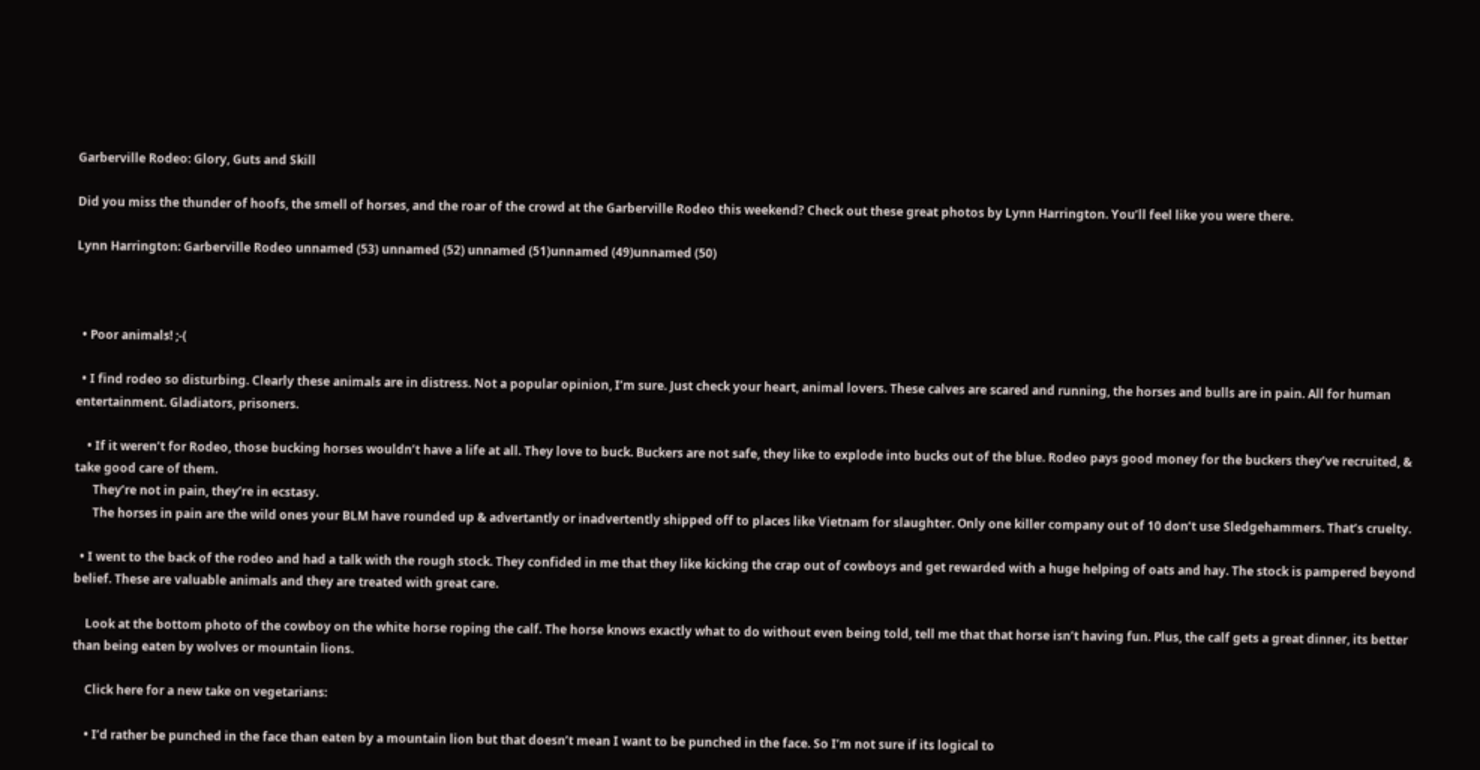Garberville Rodeo: Glory, Guts and Skill

Did you miss the thunder of hoofs, the smell of horses, and the roar of the crowd at the Garberville Rodeo this weekend? Check out these great photos by Lynn Harrington. You’ll feel like you were there.

Lynn Harrington: Garberville Rodeo unnamed (53) unnamed (52) unnamed (51)unnamed (49)unnamed (50)



  • Poor animals! ;-(

  • I find rodeo so disturbing. Clearly these animals are in distress. Not a popular opinion, I’m sure. Just check your heart, animal lovers. These calves are scared and running, the horses and bulls are in pain. All for human entertainment. Gladiators, prisoners.

    • If it weren’t for Rodeo, those bucking horses wouldn’t have a life at all. They love to buck. Buckers are not safe, they like to explode into bucks out of the blue. Rodeo pays good money for the buckers they’ve recruited, & take good care of them.
      They’re not in pain, they’re in ecstasy.
      The horses in pain are the wild ones your BLM have rounded up & advertantly or inadvertently shipped off to places like Vietnam for slaughter. Only one killer company out of 10 don’t use Sledgehammers. That’s cruelty.

  • I went to the back of the rodeo and had a talk with the rough stock. They confided in me that they like kicking the crap out of cowboys and get rewarded with a huge helping of oats and hay. The stock is pampered beyond belief. These are valuable animals and they are treated with great care.

    Look at the bottom photo of the cowboy on the white horse roping the calf. The horse knows exactly what to do without even being told, tell me that that horse isn’t having fun. Plus, the calf gets a great dinner, its better than being eaten by wolves or mountain lions.

    Click here for a new take on vegetarians:

    • I’d rather be punched in the face than eaten by a mountain lion but that doesn’t mean I want to be punched in the face. So I’m not sure if its logical to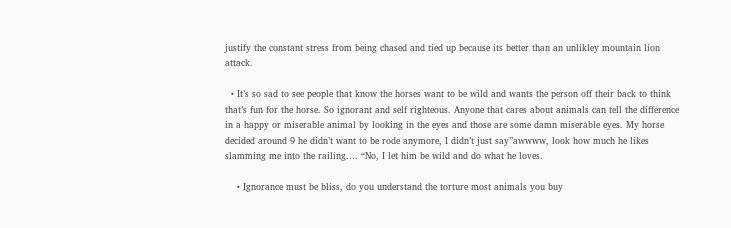justify the constant stress from being chased and tied up because its better than an unlikley mountain lion attack.

  • It’s so sad to see people that know the horses want to be wild and wants the person off their back to think that’s fun for the horse. So ignorant and self righteous. Anyone that cares about animals can tell the difference in a happy or miserable animal by looking in the eyes and those are some damn miserable eyes. My horse decided around 9 he didn’t want to be rode anymore, I didn’t just say”awwww, look how much he likes slamming me into the railing…. “No, I let him be wild and do what he loves.

    • Ignorance must be bliss, do you understand the torture most animals you buy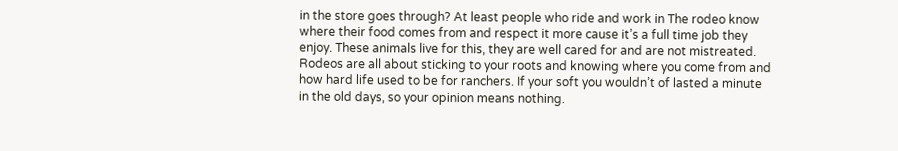in the store goes through? At least people who ride and work in The rodeo know where their food comes from and respect it more cause it’s a full time job they enjoy. These animals live for this, they are well cared for and are not mistreated. Rodeos are all about sticking to your roots and knowing where you come from and how hard life used to be for ranchers. If your soft you wouldn’t of lasted a minute in the old days, so your opinion means nothing.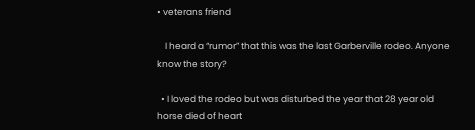• veterans friend

    I heard a “rumor” that this was the last Garberville rodeo. Anyone know the story?

  • I loved the rodeo but was disturbed the year that 28 year old horse died of heart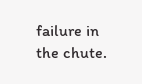failure in the chute.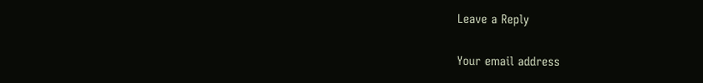Leave a Reply

Your email address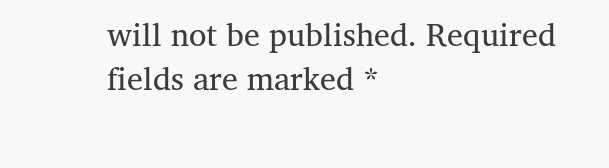will not be published. Required fields are marked *